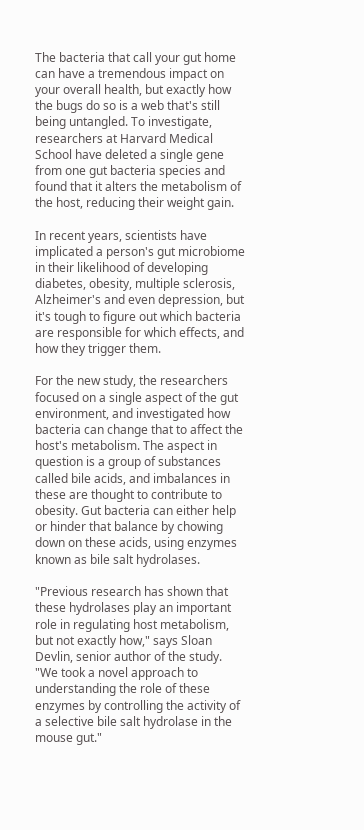The bacteria that call your gut home can have a tremendous impact on your overall health, but exactly how the bugs do so is a web that's still being untangled. To investigate, researchers at Harvard Medical School have deleted a single gene from one gut bacteria species and found that it alters the metabolism of the host, reducing their weight gain.

In recent years, scientists have implicated a person's gut microbiome in their likelihood of developing diabetes, obesity, multiple sclerosis, Alzheimer's and even depression, but it's tough to figure out which bacteria are responsible for which effects, and how they trigger them.

For the new study, the researchers focused on a single aspect of the gut environment, and investigated how bacteria can change that to affect the host's metabolism. The aspect in question is a group of substances called bile acids, and imbalances in these are thought to contribute to obesity. Gut bacteria can either help or hinder that balance by chowing down on these acids, using enzymes known as bile salt hydrolases.

"Previous research has shown that these hydrolases play an important role in regulating host metabolism, but not exactly how," says Sloan Devlin, senior author of the study. "We took a novel approach to understanding the role of these enzymes by controlling the activity of a selective bile salt hydrolase in the mouse gut."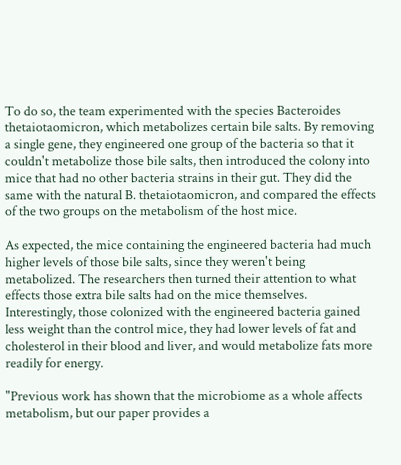To do so, the team experimented with the species Bacteroides thetaiotaomicron, which metabolizes certain bile salts. By removing a single gene, they engineered one group of the bacteria so that it couldn't metabolize those bile salts, then introduced the colony into mice that had no other bacteria strains in their gut. They did the same with the natural B. thetaiotaomicron, and compared the effects of the two groups on the metabolism of the host mice.

As expected, the mice containing the engineered bacteria had much higher levels of those bile salts, since they weren't being metabolized. The researchers then turned their attention to what effects those extra bile salts had on the mice themselves. Interestingly, those colonized with the engineered bacteria gained less weight than the control mice, they had lower levels of fat and cholesterol in their blood and liver, and would metabolize fats more readily for energy.

"Previous work has shown that the microbiome as a whole affects metabolism, but our paper provides a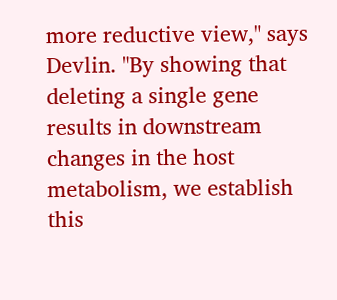more reductive view," says Devlin. "By showing that deleting a single gene results in downstream changes in the host metabolism, we establish this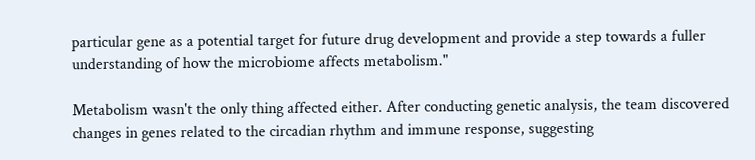particular gene as a potential target for future drug development and provide a step towards a fuller understanding of how the microbiome affects metabolism."

Metabolism wasn't the only thing affected either. After conducting genetic analysis, the team discovered changes in genes related to the circadian rhythm and immune response, suggesting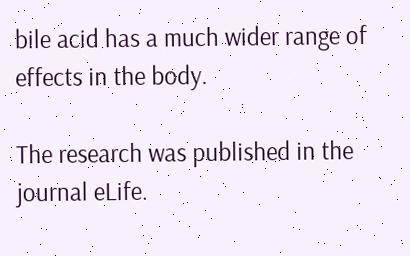bile acid has a much wider range of effects in the body.

The research was published in the journal eLife.